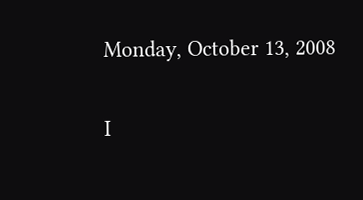Monday, October 13, 2008

I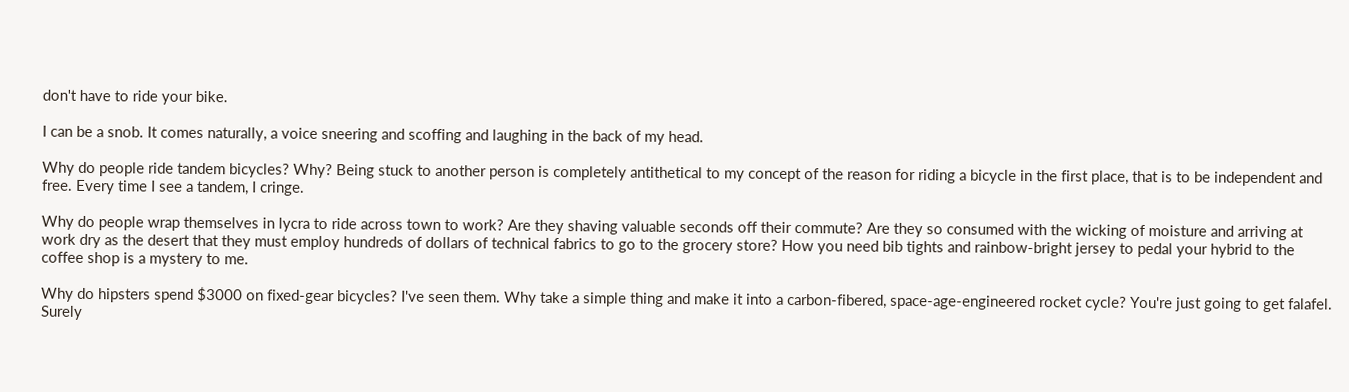don't have to ride your bike.

I can be a snob. It comes naturally, a voice sneering and scoffing and laughing in the back of my head.

Why do people ride tandem bicycles? Why? Being stuck to another person is completely antithetical to my concept of the reason for riding a bicycle in the first place, that is to be independent and free. Every time I see a tandem, I cringe.

Why do people wrap themselves in lycra to ride across town to work? Are they shaving valuable seconds off their commute? Are they so consumed with the wicking of moisture and arriving at work dry as the desert that they must employ hundreds of dollars of technical fabrics to go to the grocery store? How you need bib tights and rainbow-bright jersey to pedal your hybrid to the coffee shop is a mystery to me.

Why do hipsters spend $3000 on fixed-gear bicycles? I've seen them. Why take a simple thing and make it into a carbon-fibered, space-age-engineered rocket cycle? You're just going to get falafel. Surely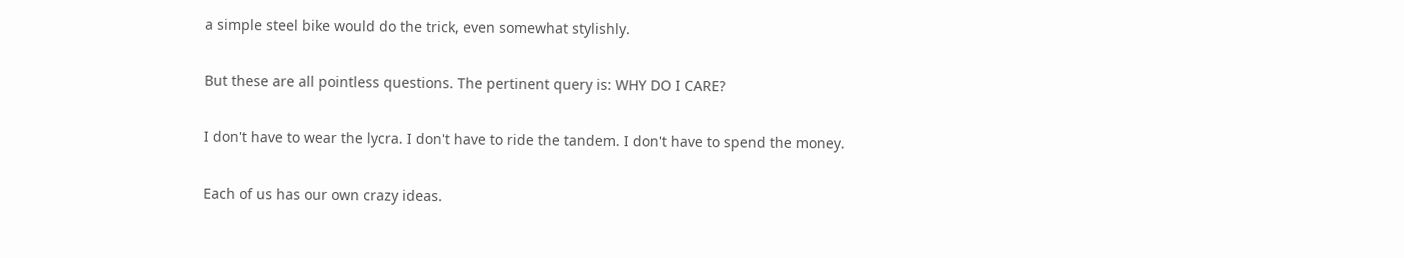a simple steel bike would do the trick, even somewhat stylishly.

But these are all pointless questions. The pertinent query is: WHY DO I CARE?

I don't have to wear the lycra. I don't have to ride the tandem. I don't have to spend the money.

Each of us has our own crazy ideas.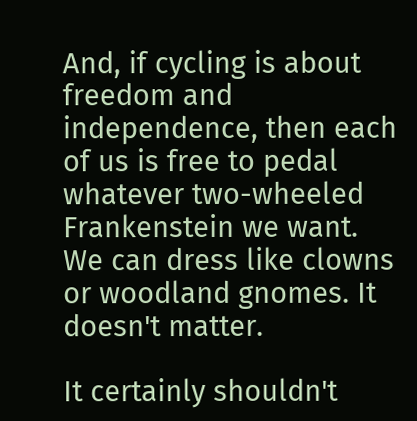And, if cycling is about freedom and independence, then each of us is free to pedal whatever two-wheeled Frankenstein we want. We can dress like clowns or woodland gnomes. It doesn't matter.

It certainly shouldn't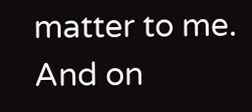matter to me. And on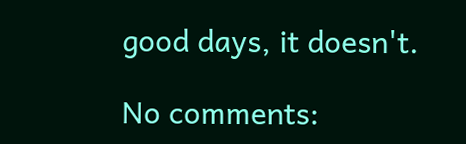good days, it doesn't.

No comments: